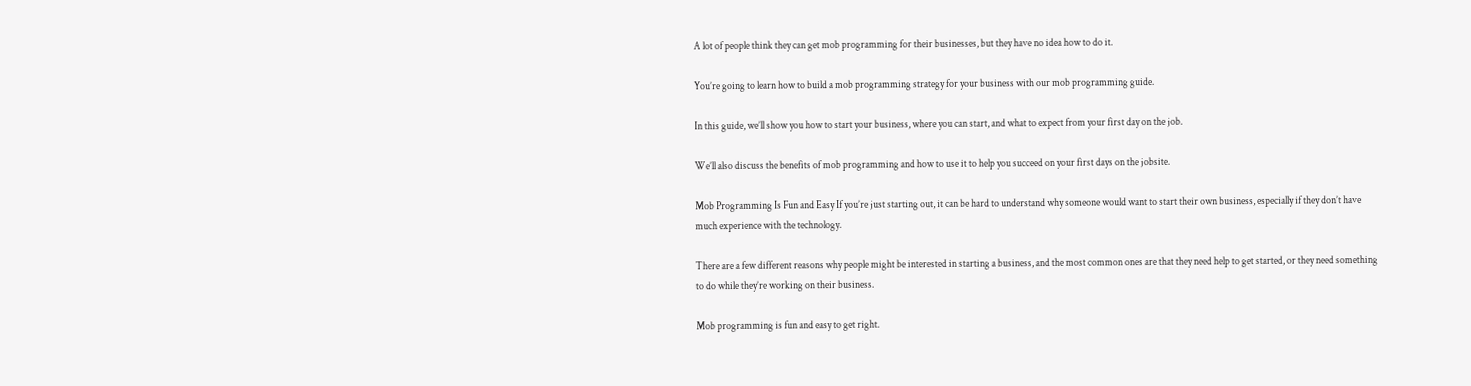A lot of people think they can get mob programming for their businesses, but they have no idea how to do it.

You’re going to learn how to build a mob programming strategy for your business with our mob programming guide.

In this guide, we’ll show you how to start your business, where you can start, and what to expect from your first day on the job.

We’ll also discuss the benefits of mob programming and how to use it to help you succeed on your first days on the jobsite.

Mob Programming Is Fun and Easy If you’re just starting out, it can be hard to understand why someone would want to start their own business, especially if they don’t have much experience with the technology.

There are a few different reasons why people might be interested in starting a business, and the most common ones are that they need help to get started, or they need something to do while they’re working on their business.

Mob programming is fun and easy to get right.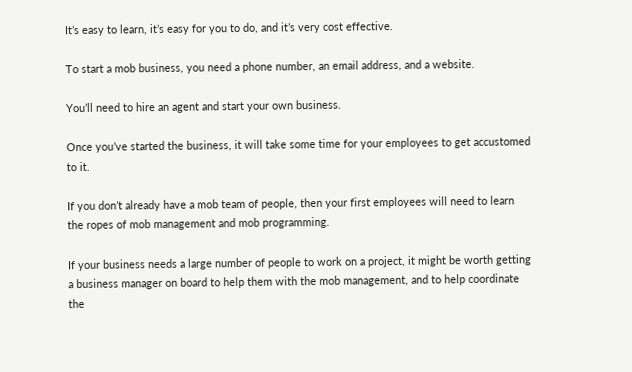It’s easy to learn, it’s easy for you to do, and it’s very cost effective.

To start a mob business, you need a phone number, an email address, and a website.

You’ll need to hire an agent and start your own business.

Once you’ve started the business, it will take some time for your employees to get accustomed to it.

If you don’t already have a mob team of people, then your first employees will need to learn the ropes of mob management and mob programming.

If your business needs a large number of people to work on a project, it might be worth getting a business manager on board to help them with the mob management, and to help coordinate the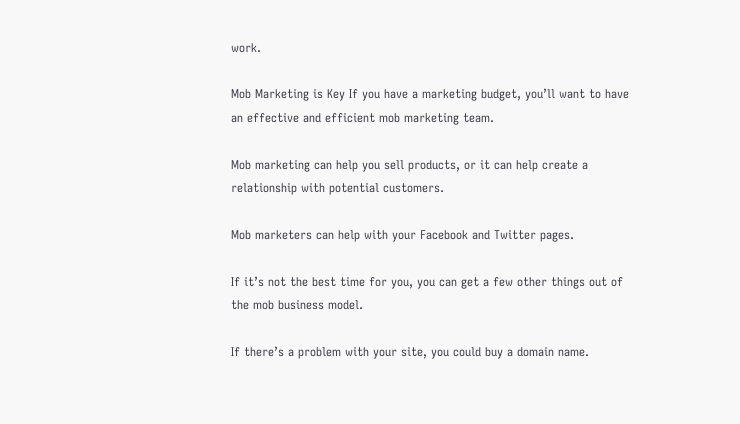work.

Mob Marketing is Key If you have a marketing budget, you’ll want to have an effective and efficient mob marketing team.

Mob marketing can help you sell products, or it can help create a relationship with potential customers.

Mob marketers can help with your Facebook and Twitter pages.

If it’s not the best time for you, you can get a few other things out of the mob business model.

If there’s a problem with your site, you could buy a domain name.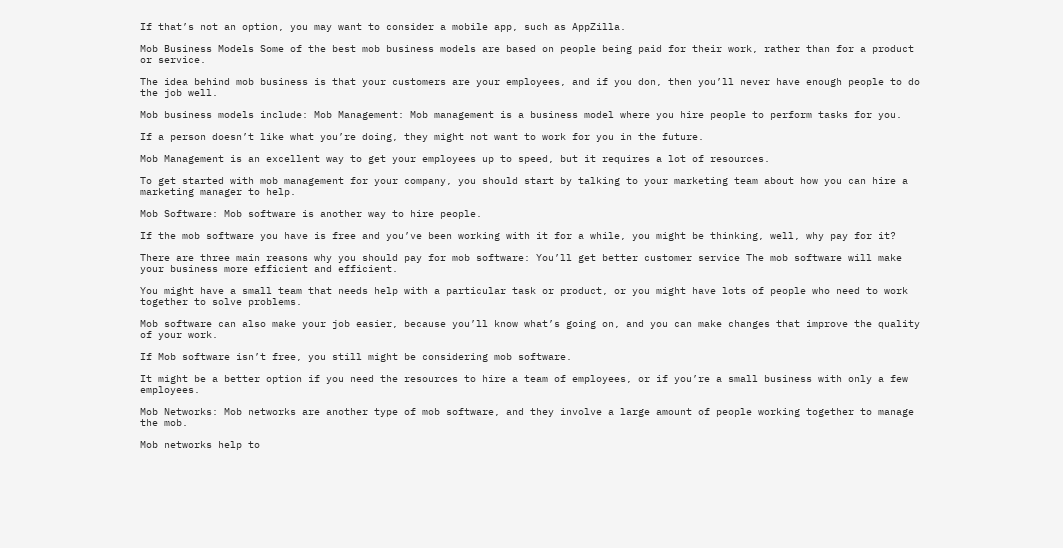If that’s not an option, you may want to consider a mobile app, such as AppZilla.

Mob Business Models Some of the best mob business models are based on people being paid for their work, rather than for a product or service.

The idea behind mob business is that your customers are your employees, and if you don, then you’ll never have enough people to do the job well.

Mob business models include: Mob Management: Mob management is a business model where you hire people to perform tasks for you.

If a person doesn’t like what you’re doing, they might not want to work for you in the future.

Mob Management is an excellent way to get your employees up to speed, but it requires a lot of resources.

To get started with mob management for your company, you should start by talking to your marketing team about how you can hire a marketing manager to help.

Mob Software: Mob software is another way to hire people.

If the mob software you have is free and you’ve been working with it for a while, you might be thinking, well, why pay for it?

There are three main reasons why you should pay for mob software: You’ll get better customer service The mob software will make your business more efficient and efficient.

You might have a small team that needs help with a particular task or product, or you might have lots of people who need to work together to solve problems.

Mob software can also make your job easier, because you’ll know what’s going on, and you can make changes that improve the quality of your work.

If Mob software isn’t free, you still might be considering mob software.

It might be a better option if you need the resources to hire a team of employees, or if you’re a small business with only a few employees.

Mob Networks: Mob networks are another type of mob software, and they involve a large amount of people working together to manage the mob.

Mob networks help to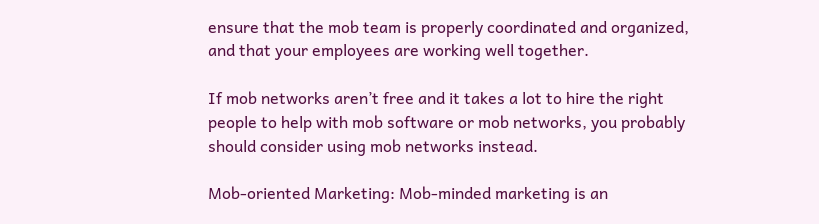ensure that the mob team is properly coordinated and organized, and that your employees are working well together.

If mob networks aren’t free and it takes a lot to hire the right people to help with mob software or mob networks, you probably should consider using mob networks instead.

Mob-oriented Marketing: Mob-minded marketing is an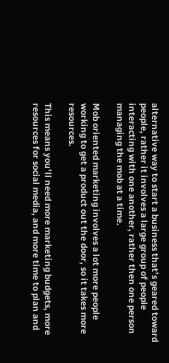alternative way to start a business that’s geared toward people, rather it involves a large group of people interacting with one another, rather then one person managing the mob at a time.

Mob oriented marketing involves a lot more people working to get a product out the door, so it takes more resources.

This means you’ll need more marketing budgets, more resources for social media, and more time to plan and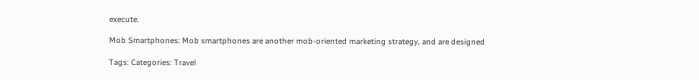execute.

Mob Smartphones: Mob smartphones are another mob-oriented marketing strategy, and are designed

Tags: Categories: Travel